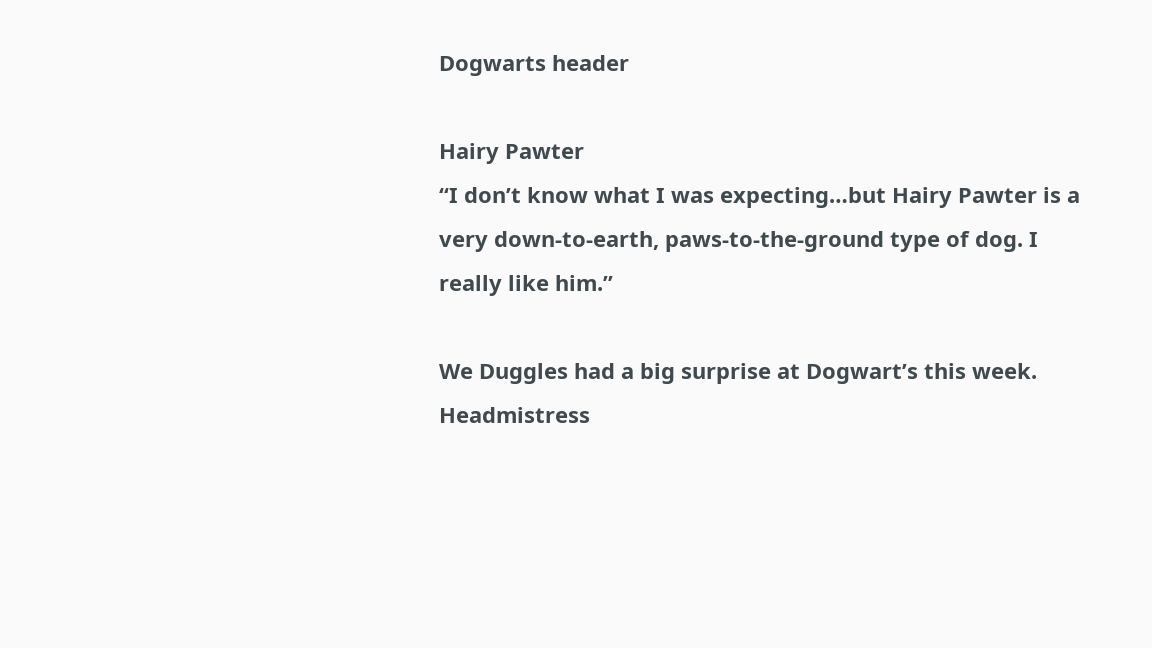Dogwarts header

Hairy Pawter
“I don’t know what I was expecting…but Hairy Pawter is a very down-to-earth, paws-to-the-ground type of dog. I really like him.”

We Duggles had a big surprise at Dogwart’s this week. Headmistress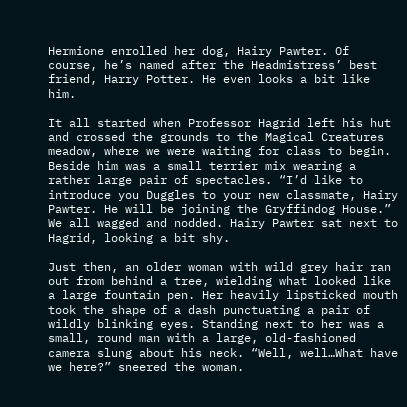Hermione enrolled her dog, Hairy Pawter. Of course, he’s named after the Headmistress’ best friend, Harry Potter. He even looks a bit like him.

It all started when Professor Hagrid left his hut and crossed the grounds to the Magical Creatures meadow, where we were waiting for class to begin. Beside him was a small terrier mix wearing a rather large pair of spectacles. “I’d like to introduce you Duggles to your new classmate, Hairy Pawter. He will be joining the Gryffindog House.” We all wagged and nodded. Hairy Pawter sat next to Hagrid, looking a bit shy.

Just then, an older woman with wild grey hair ran out from behind a tree, wielding what looked like a large fountain pen. Her heavily lipsticked mouth took the shape of a dash punctuating a pair of wildly blinking eyes. Standing next to her was a small, round man with a large, old-fashioned camera slung about his neck. “Well, well…What have we here?” sneered the woman.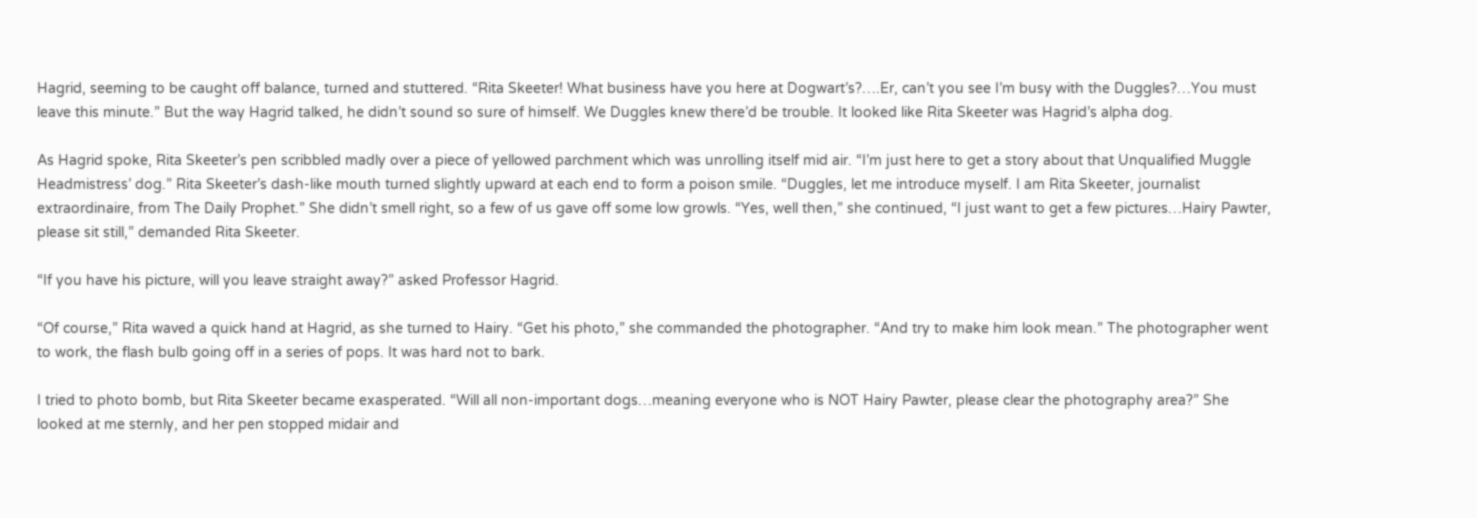Hagrid, seeming to be caught off balance, turned and stuttered. “Rita Skeeter! What business have you here at Dogwart’s?….Er, can’t you see I’m busy with the Duggles?…You must leave this minute.” But the way Hagrid talked, he didn’t sound so sure of himself. We Duggles knew there’d be trouble. It looked like Rita Skeeter was Hagrid’s alpha dog.

As Hagrid spoke, Rita Skeeter’s pen scribbled madly over a piece of yellowed parchment which was unrolling itself mid air. “I’m just here to get a story about that Unqualified Muggle Headmistress’ dog.” Rita Skeeter’s dash-like mouth turned slightly upward at each end to form a poison smile. “Duggles, let me introduce myself. I am Rita Skeeter, journalist extraordinaire, from The Daily Prophet.” She didn’t smell right, so a few of us gave off some low growls. “Yes, well then,” she continued, “I just want to get a few pictures…Hairy Pawter, please sit still,” demanded Rita Skeeter.

“If you have his picture, will you leave straight away?” asked Professor Hagrid.

“Of course,” Rita waved a quick hand at Hagrid, as she turned to Hairy. “Get his photo,” she commanded the photographer. “And try to make him look mean.” The photographer went to work, the flash bulb going off in a series of pops. It was hard not to bark.

I tried to photo bomb, but Rita Skeeter became exasperated. “Will all non-important dogs…meaning everyone who is NOT Hairy Pawter, please clear the photography area?” She looked at me sternly, and her pen stopped midair and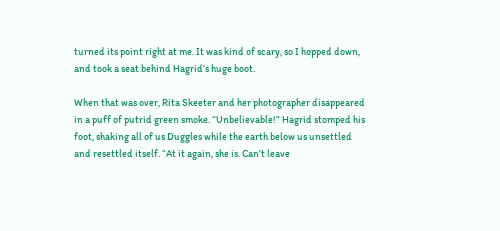turned its point right at me. It was kind of scary, so I hopped down, and took a seat behind Hagrid’s huge boot.

When that was over, Rita Skeeter and her photographer disappeared in a puff of putrid green smoke. “Unbelievable!” Hagrid stomped his foot, shaking all of us Duggles while the earth below us unsettled and resettled itself. “At it again, she is. Can’t leave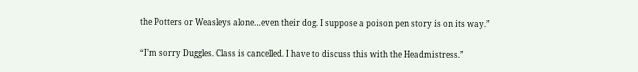the Potters or Weasleys alone…even their dog. I suppose a poison pen story is on its way.”

“I’m sorry Duggles. Class is cancelled. I have to discuss this with the Headmistress.”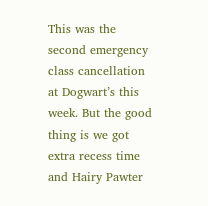This was the second emergency class cancellation at Dogwart’s this week. But the good thing is we got extra recess time and Hairy Pawter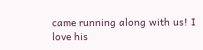came running along with us! I love his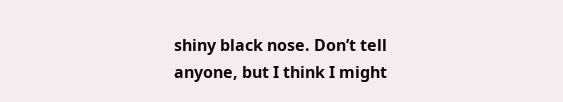shiny black nose. Don’t tell anyone, but I think I might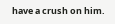have a crush on him.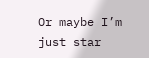Or maybe I’m just star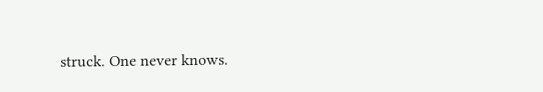struck. One never knows.